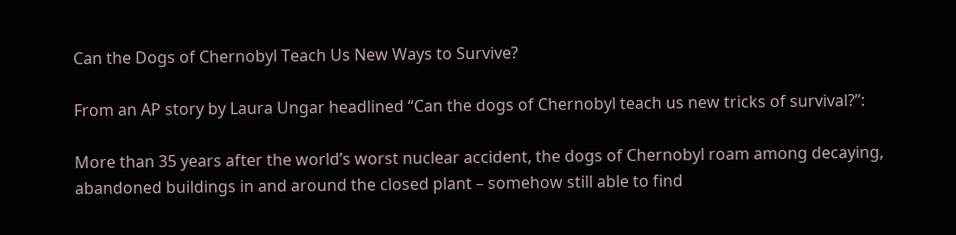Can the Dogs of Chernobyl Teach Us New Ways to Survive?

From an AP story by Laura Ungar headlined “Can the dogs of Chernobyl teach us new tricks of survival?”:

More than 35 years after the world’s worst nuclear accident, the dogs of Chernobyl roam among decaying, abandoned buildings in and around the closed plant – somehow still able to find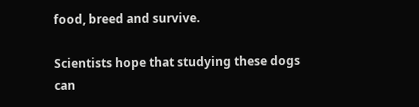food, breed and survive.

Scientists hope that studying these dogs can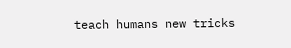teach humans new tricks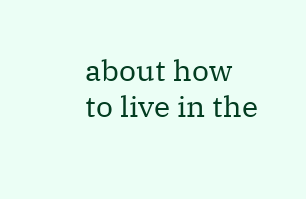about how to live in the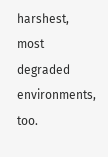harshest, most degraded environments, too.